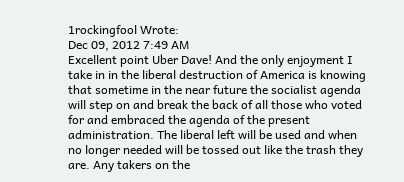1rockingfool Wrote:
Dec 09, 2012 7:49 AM
Excellent point Uber Dave! And the only enjoyment I take in in the liberal destruction of America is knowing that sometime in the near future the socialist agenda will step on and break the back of all those who voted for and embraced the agenda of the present administration. The liberal left will be used and when no longer needed will be tossed out like the trash they are. Any takers on the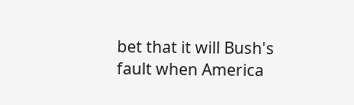bet that it will Bush's fault when America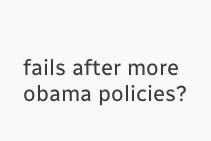fails after more obama policies?